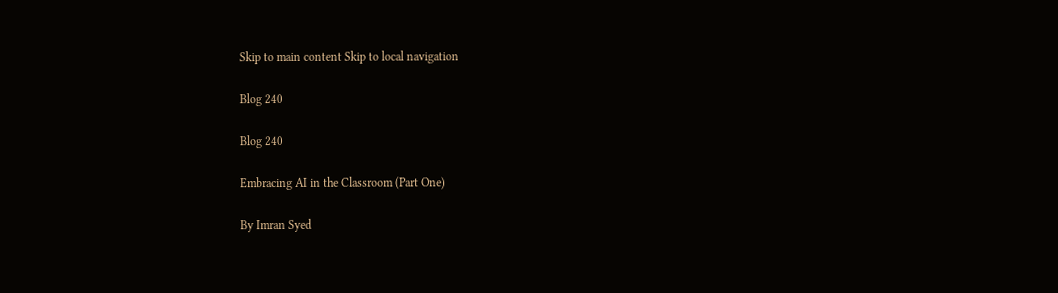Skip to main content Skip to local navigation

Blog 240

Blog 240

Embracing AI in the Classroom (Part One)

By Imran Syed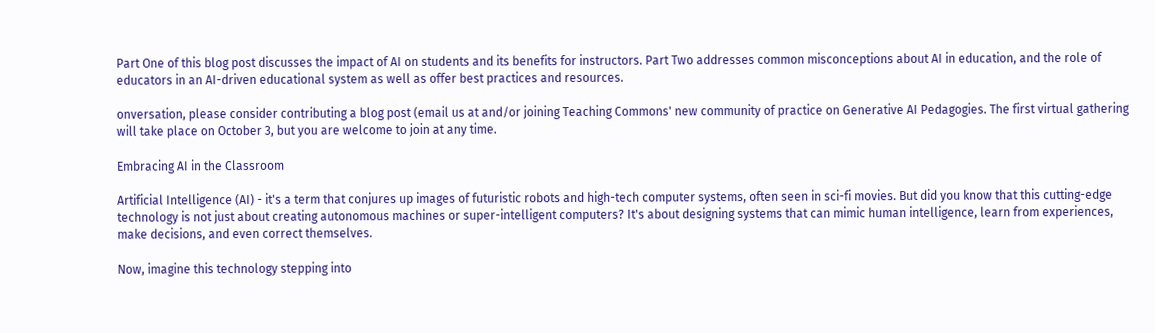Part One of this blog post discusses the impact of AI on students and its benefits for instructors. Part Two addresses common misconceptions about AI in education, and the role of educators in an AI-driven educational system as well as offer best practices and resources.

onversation, please consider contributing a blog post (email us at and/or joining Teaching Commons' new community of practice on Generative AI Pedagogies. The first virtual gathering will take place on October 3, but you are welcome to join at any time.

Embracing AI in the Classroom

Artificial Intelligence (AI) - it's a term that conjures up images of futuristic robots and high-tech computer systems, often seen in sci-fi movies. But did you know that this cutting-edge technology is not just about creating autonomous machines or super-intelligent computers? It's about designing systems that can mimic human intelligence, learn from experiences, make decisions, and even correct themselves.

Now, imagine this technology stepping into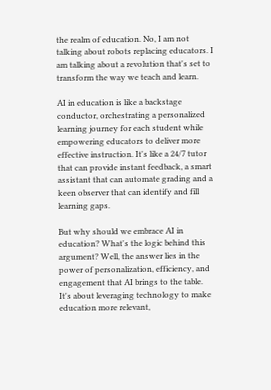the realm of education. No, I am not talking about robots replacing educators. I am talking about a revolution that's set to transform the way we teach and learn.

AI in education is like a backstage conductor, orchestrating a personalized learning journey for each student while empowering educators to deliver more effective instruction. It's like a 24/7 tutor that can provide instant feedback, a smart assistant that can automate grading and a keen observer that can identify and fill learning gaps.

But why should we embrace AI in education? What's the logic behind this argument? Well, the answer lies in the power of personalization, efficiency, and engagement that AI brings to the table. It's about leveraging technology to make education more relevant,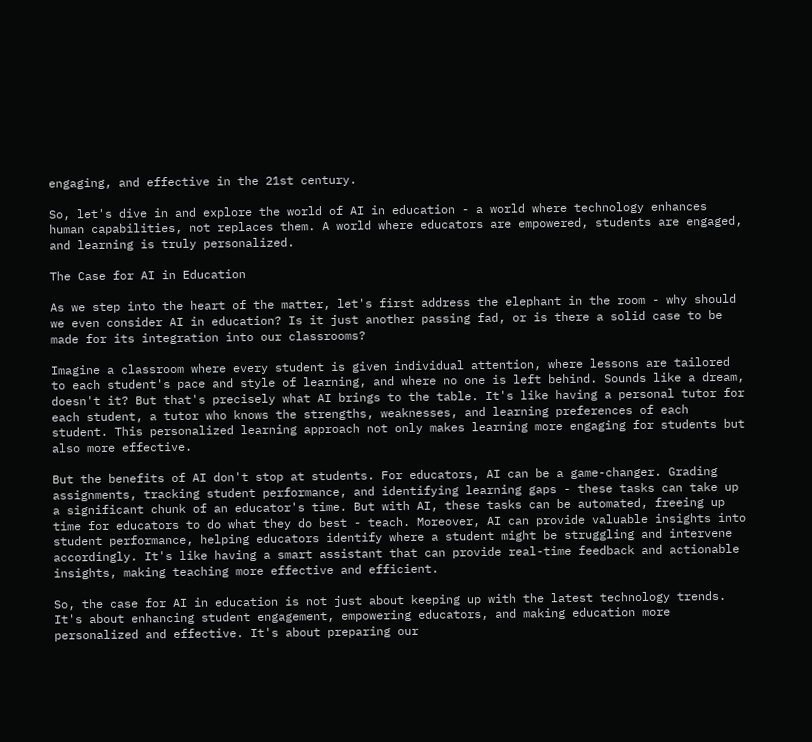engaging, and effective in the 21st century.

So, let's dive in and explore the world of AI in education - a world where technology enhances human capabilities, not replaces them. A world where educators are empowered, students are engaged, and learning is truly personalized.

The Case for AI in Education

As we step into the heart of the matter, let's first address the elephant in the room - why should we even consider AI in education? Is it just another passing fad, or is there a solid case to be made for its integration into our classrooms?

Imagine a classroom where every student is given individual attention, where lessons are tailored to each student's pace and style of learning, and where no one is left behind. Sounds like a dream, doesn't it? But that's precisely what AI brings to the table. It's like having a personal tutor for each student, a tutor who knows the strengths, weaknesses, and learning preferences of each student. This personalized learning approach not only makes learning more engaging for students but also more effective.

But the benefits of AI don't stop at students. For educators, AI can be a game-changer. Grading assignments, tracking student performance, and identifying learning gaps - these tasks can take up a significant chunk of an educator's time. But with AI, these tasks can be automated, freeing up time for educators to do what they do best - teach. Moreover, AI can provide valuable insights into student performance, helping educators identify where a student might be struggling and intervene accordingly. It's like having a smart assistant that can provide real-time feedback and actionable insights, making teaching more effective and efficient.

So, the case for AI in education is not just about keeping up with the latest technology trends. It's about enhancing student engagement, empowering educators, and making education more personalized and effective. It's about preparing our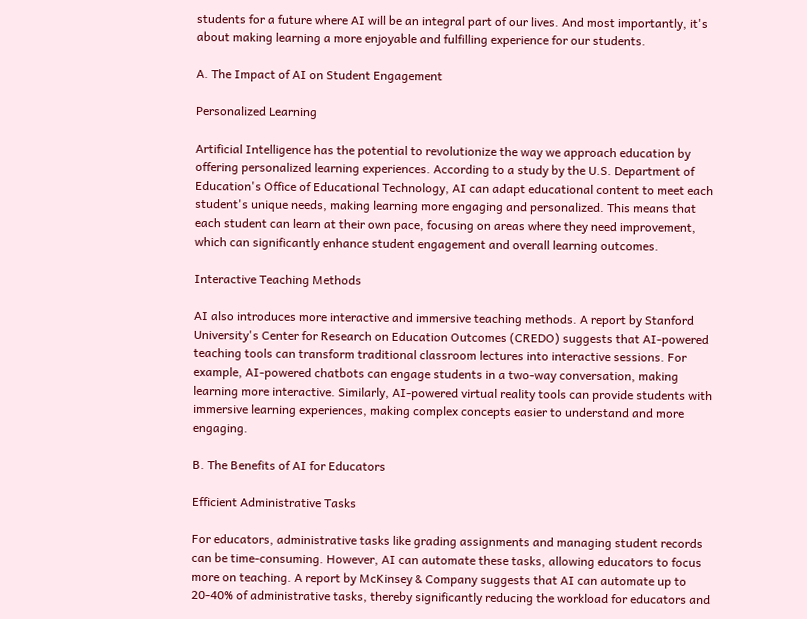students for a future where AI will be an integral part of our lives. And most importantly, it's about making learning a more enjoyable and fulfilling experience for our students.

A. The Impact of AI on Student Engagement

Personalized Learning

Artificial Intelligence has the potential to revolutionize the way we approach education by offering personalized learning experiences. According to a study by the U.S. Department of Education's Office of Educational Technology, AI can adapt educational content to meet each student's unique needs, making learning more engaging and personalized. This means that each student can learn at their own pace, focusing on areas where they need improvement, which can significantly enhance student engagement and overall learning outcomes.

Interactive Teaching Methods

AI also introduces more interactive and immersive teaching methods. A report by Stanford University's Center for Research on Education Outcomes (CREDO) suggests that AI-powered teaching tools can transform traditional classroom lectures into interactive sessions. For example, AI-powered chatbots can engage students in a two-way conversation, making learning more interactive. Similarly, AI-powered virtual reality tools can provide students with immersive learning experiences, making complex concepts easier to understand and more engaging.

B. The Benefits of AI for Educators

Efficient Administrative Tasks

For educators, administrative tasks like grading assignments and managing student records can be time-consuming. However, AI can automate these tasks, allowing educators to focus more on teaching. A report by McKinsey & Company suggests that AI can automate up to 20-40% of administrative tasks, thereby significantly reducing the workload for educators and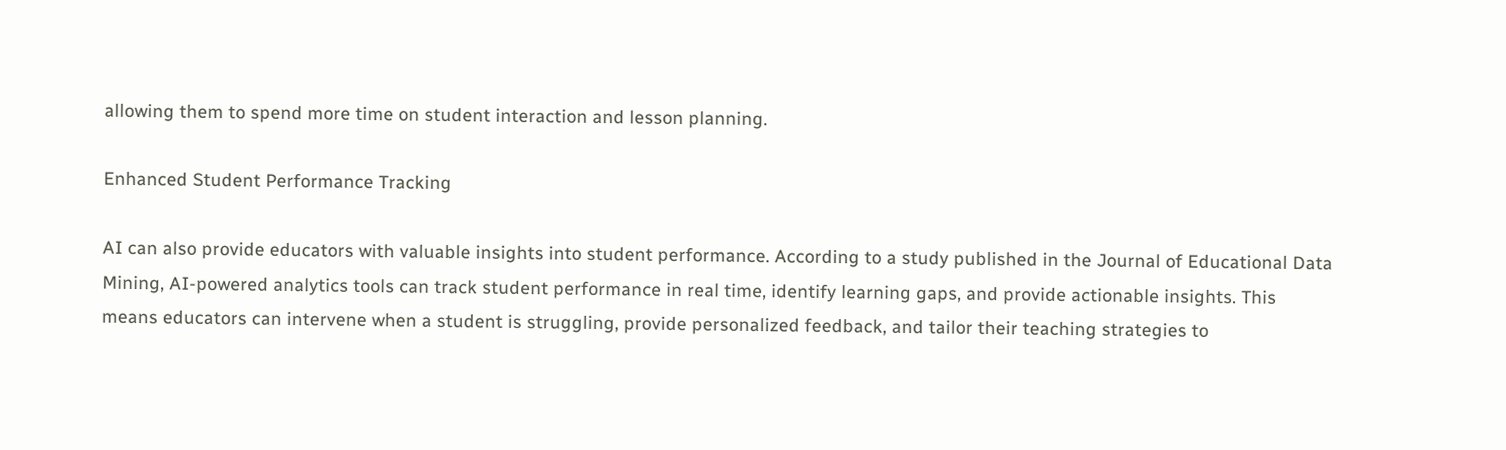allowing them to spend more time on student interaction and lesson planning.

Enhanced Student Performance Tracking

AI can also provide educators with valuable insights into student performance. According to a study published in the Journal of Educational Data Mining, AI-powered analytics tools can track student performance in real time, identify learning gaps, and provide actionable insights. This means educators can intervene when a student is struggling, provide personalized feedback, and tailor their teaching strategies to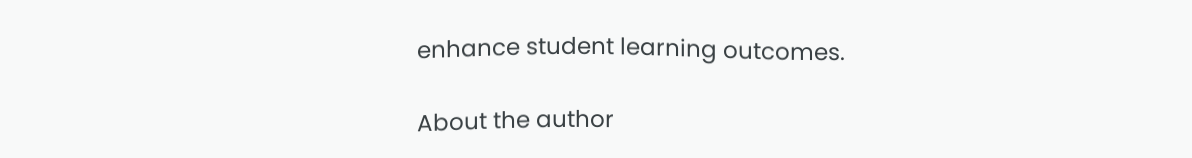enhance student learning outcomes.

About the author